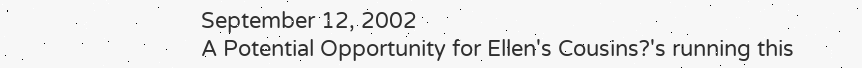September 12, 2002
A Potential Opportunity for Ellen's Cousins?'s running this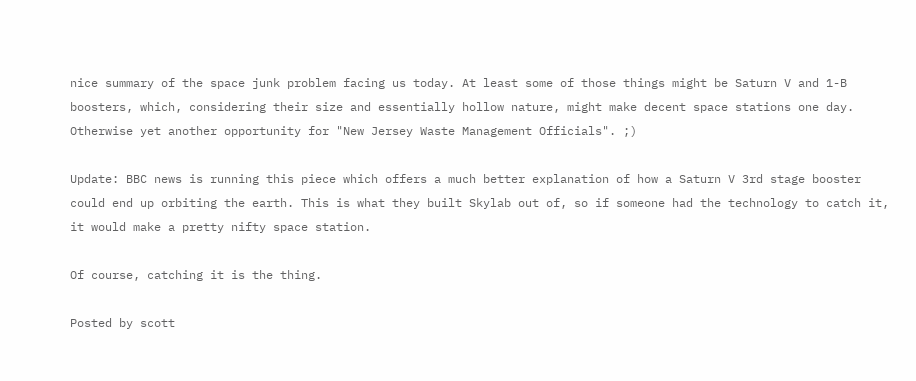nice summary of the space junk problem facing us today. At least some of those things might be Saturn V and 1-B boosters, which, considering their size and essentially hollow nature, might make decent space stations one day. Otherwise yet another opportunity for "New Jersey Waste Management Officials". ;)

Update: BBC news is running this piece which offers a much better explanation of how a Saturn V 3rd stage booster could end up orbiting the earth. This is what they built Skylab out of, so if someone had the technology to catch it, it would make a pretty nifty space station.

Of course, catching it is the thing.

Posted by scott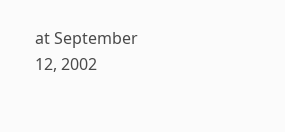at September 12, 2002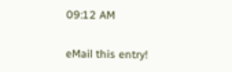09:12 AM

eMail this entry!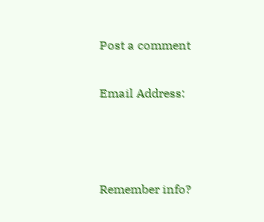Post a comment

Email Address:



Remember info?